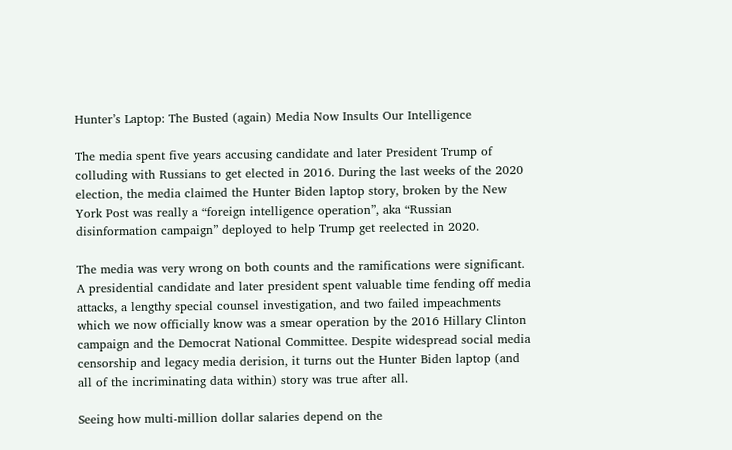Hunter’s Laptop: The Busted (again) Media Now Insults Our Intelligence

The media spent five years accusing candidate and later President Trump of colluding with Russians to get elected in 2016. During the last weeks of the 2020 election, the media claimed the Hunter Biden laptop story, broken by the New York Post was really a “foreign intelligence operation”, aka “Russian disinformation campaign” deployed to help Trump get reelected in 2020.

The media was very wrong on both counts and the ramifications were significant. A presidential candidate and later president spent valuable time fending off media attacks, a lengthy special counsel investigation, and two failed impeachments which we now officially know was a smear operation by the 2016 Hillary Clinton campaign and the Democrat National Committee. Despite widespread social media censorship and legacy media derision, it turns out the Hunter Biden laptop (and all of the incriminating data within) story was true after all.

Seeing how multi-million dollar salaries depend on the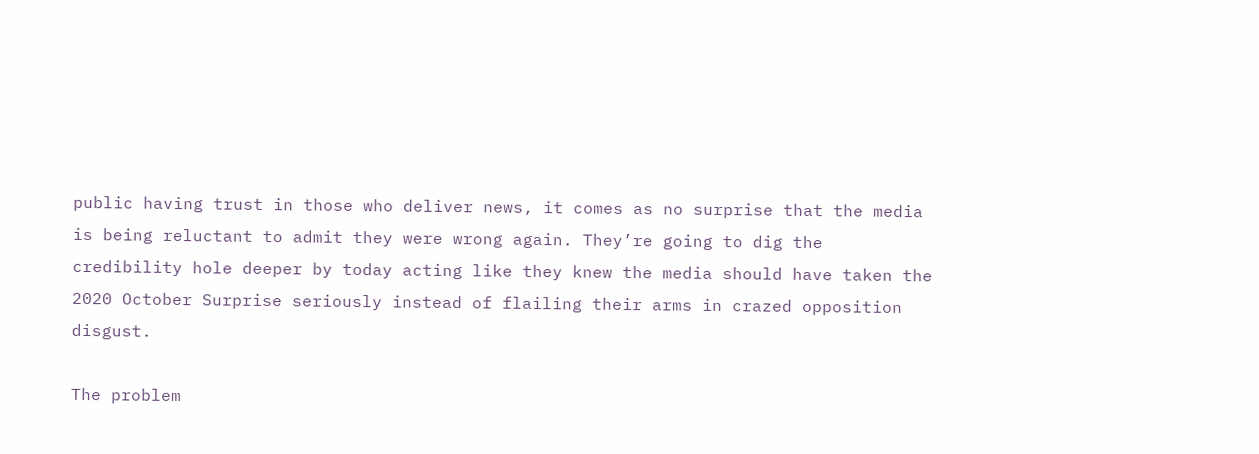public having trust in those who deliver news, it comes as no surprise that the media is being reluctant to admit they were wrong again. They’re going to dig the credibility hole deeper by today acting like they knew the media should have taken the 2020 October Surprise seriously instead of flailing their arms in crazed opposition disgust.

The problem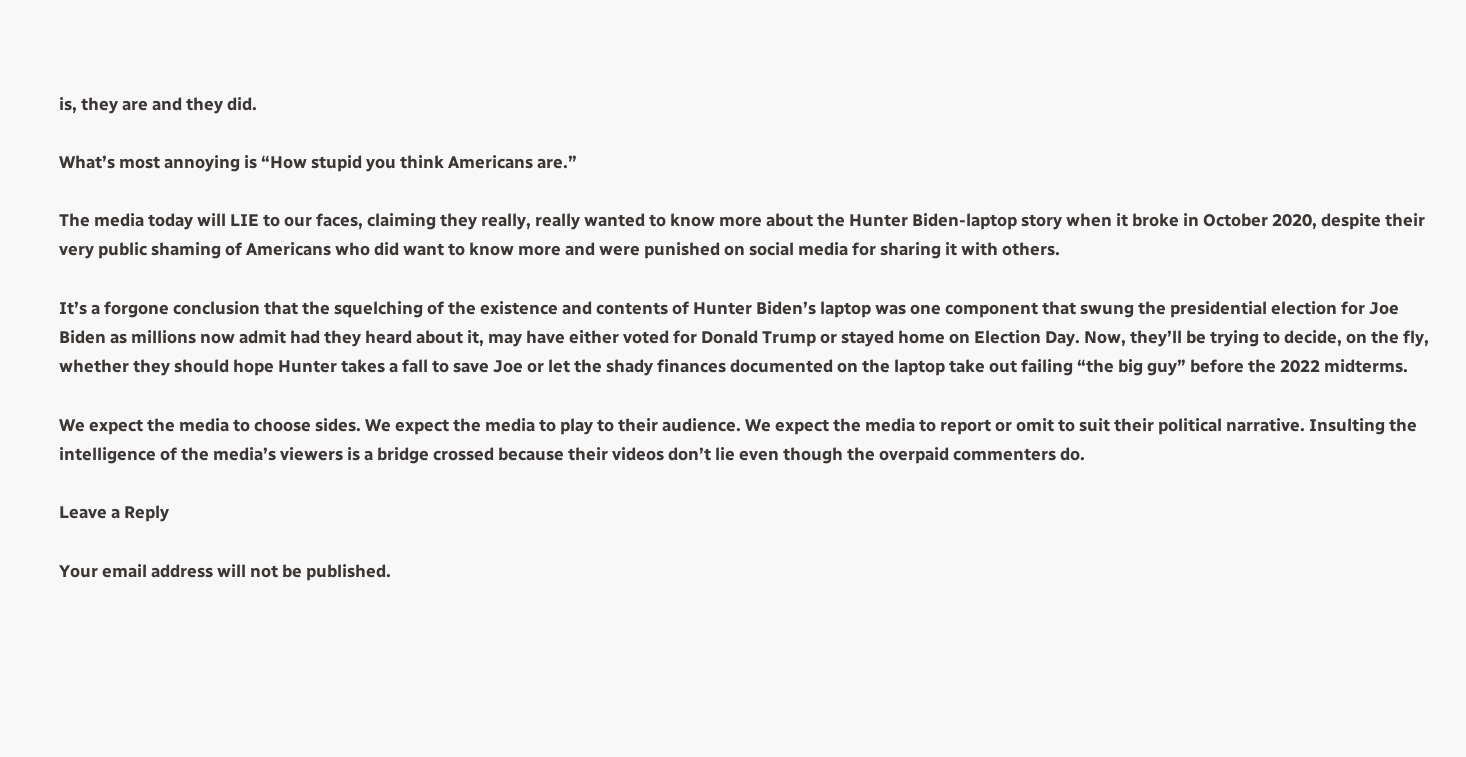is, they are and they did.

What’s most annoying is “How stupid you think Americans are.”

The media today will LIE to our faces, claiming they really, really wanted to know more about the Hunter Biden-laptop story when it broke in October 2020, despite their very public shaming of Americans who did want to know more and were punished on social media for sharing it with others.

It’s a forgone conclusion that the squelching of the existence and contents of Hunter Biden’s laptop was one component that swung the presidential election for Joe Biden as millions now admit had they heard about it, may have either voted for Donald Trump or stayed home on Election Day. Now, they’ll be trying to decide, on the fly, whether they should hope Hunter takes a fall to save Joe or let the shady finances documented on the laptop take out failing “the big guy” before the 2022 midterms.

We expect the media to choose sides. We expect the media to play to their audience. We expect the media to report or omit to suit their political narrative. Insulting the intelligence of the media’s viewers is a bridge crossed because their videos don’t lie even though the overpaid commenters do.

Leave a Reply

Your email address will not be published.